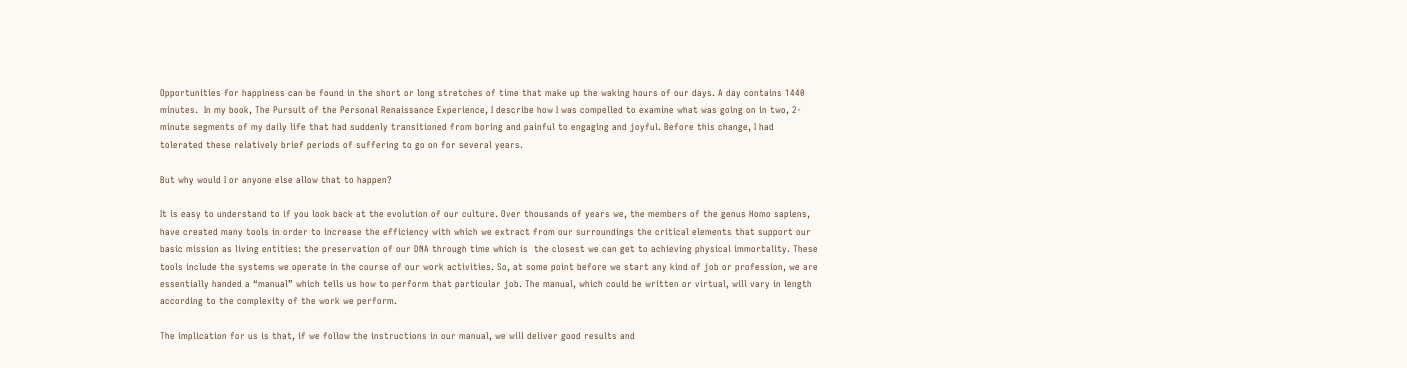Opportunities for happiness can be found in the short or long stretches of time that make up the waking hours of our days. A day contains 1440 minutes.  In my book, The Pursuit of the Personal Renaissance Experience, I describe how I was compelled to examine what was going on in two, 2-minute segments of my daily life that had suddenly transitioned from boring and painful to engaging and joyful. Before this change, I had tolerated these relatively brief periods of suffering to go on for several years.

But why would I or anyone else allow that to happen?

It is easy to understand to if you look back at the evolution of our culture. Over thousands of years we, the members of the genus Homo sapiens, have created many tools in order to increase the efficiency with which we extract from our surroundings the critical elements that support our basic mission as living entities: the preservation of our DNA through time which is  the closest we can get to achieving physical immortality. These tools include the systems we operate in the course of our work activities. So, at some point before we start any kind of job or profession, we are essentially handed a “manual” which tells us how to perform that particular job. The manual, which could be written or virtual, will vary in length according to the complexity of the work we perform.

The implication for us is that, if we follow the instructions in our manual, we will deliver good results and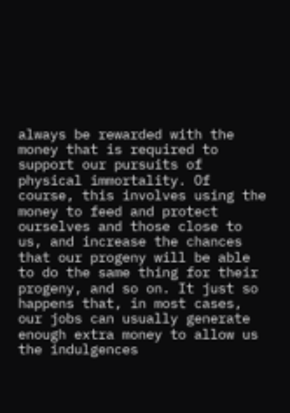always be rewarded with the money that is required to support our pursuits of physical immortality. Of course, this involves using the money to feed and protect ourselves and those close to us, and increase the chances that our progeny will be able to do the same thing for their progeny, and so on. It just so happens that, in most cases, our jobs can usually generate enough extra money to allow us the indulgences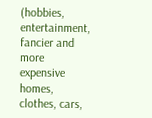(hobbies, entertainment, fancier and more expensive homes, clothes, cars,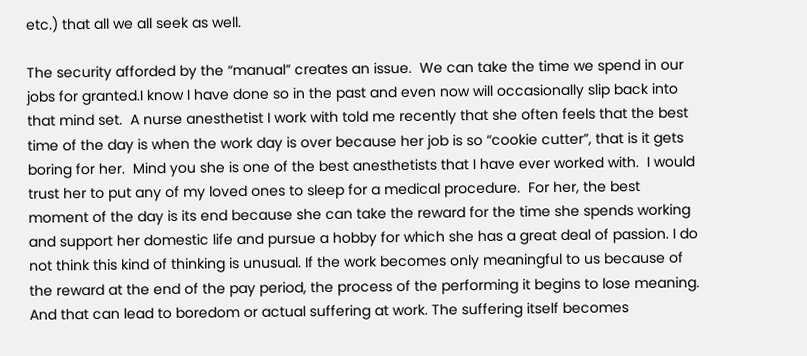etc.) that all we all seek as well.

The security afforded by the “manual” creates an issue.  We can take the time we spend in our jobs for granted.I know I have done so in the past and even now will occasionally slip back into that mind set.  A nurse anesthetist I work with told me recently that she often feels that the best time of the day is when the work day is over because her job is so “cookie cutter”, that is it gets boring for her.  Mind you she is one of the best anesthetists that I have ever worked with.  I would trust her to put any of my loved ones to sleep for a medical procedure.  For her, the best moment of the day is its end because she can take the reward for the time she spends working and support her domestic life and pursue a hobby for which she has a great deal of passion. I do not think this kind of thinking is unusual. If the work becomes only meaningful to us because of the reward at the end of the pay period, the process of the performing it begins to lose meaning.  And that can lead to boredom or actual suffering at work. The suffering itself becomes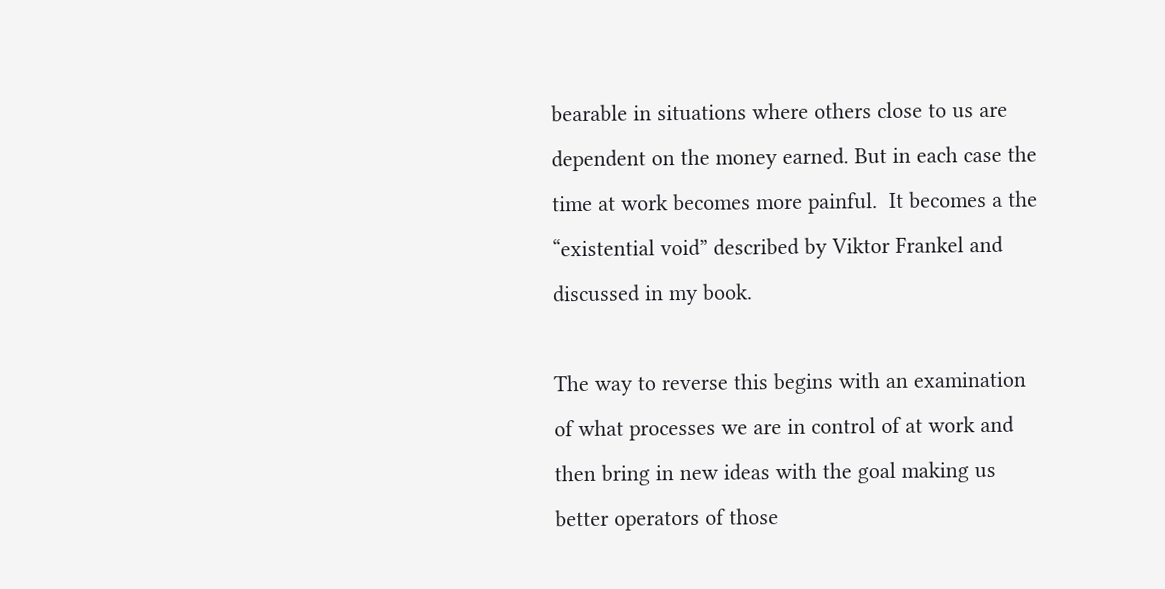bearable in situations where others close to us are dependent on the money earned. But in each case the time at work becomes more painful.  It becomes a the “existential void” described by Viktor Frankel and discussed in my book.

The way to reverse this begins with an examination of what processes we are in control of at work and then bring in new ideas with the goal making us better operators of those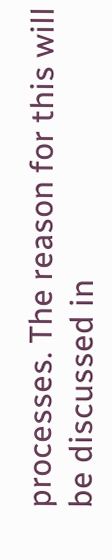processes. The reason for this will be discussed in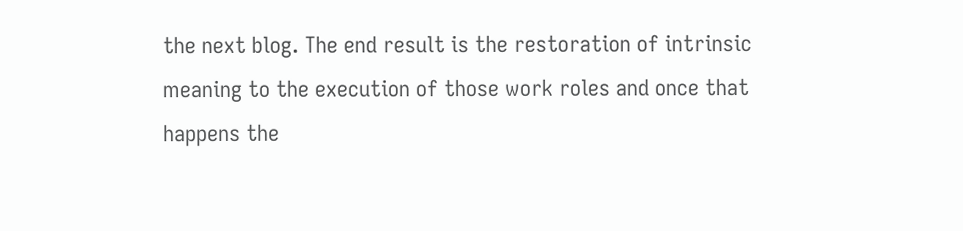the next blog. The end result is the restoration of intrinsic meaning to the execution of those work roles and once that happens the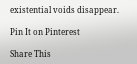existential voids disappear.

Pin It on Pinterest

Share This